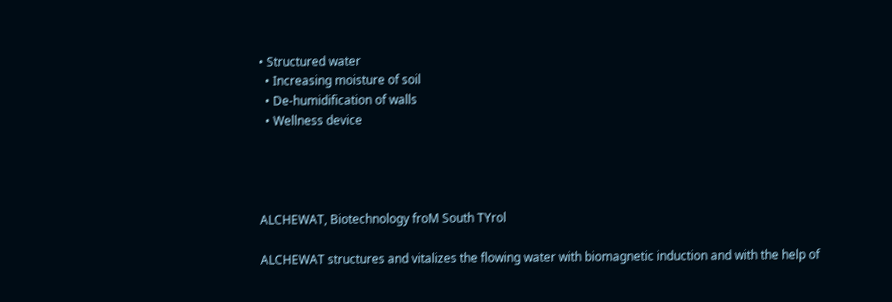• Structured water
  • Increasing moisture of soil
  • De-humidification of walls
  • Wellness device




ALCHEWAT, Biotechnology froM South TYrol

ALCHEWAT structures and vitalizes the flowing water with biomagnetic induction and with the help of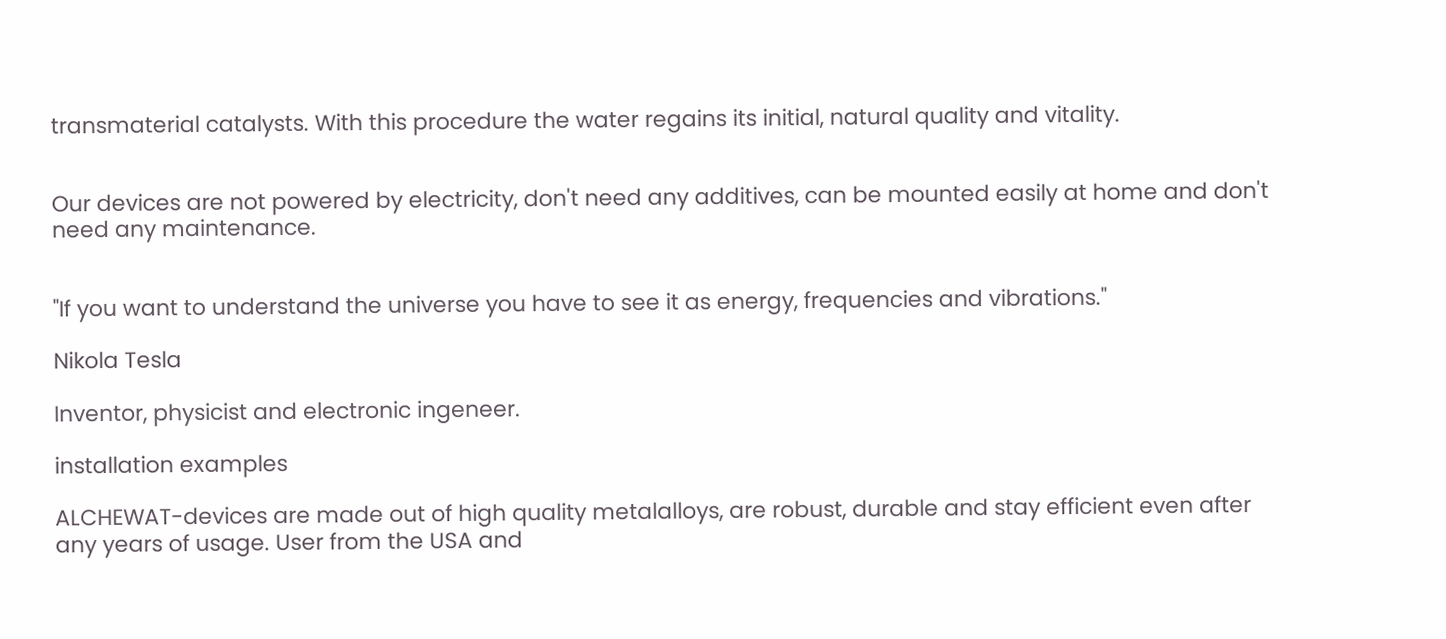transmaterial catalysts. With this procedure the water regains its initial, natural quality and vitality.


Our devices are not powered by electricity, don't need any additives, can be mounted easily at home and don't need any maintenance.


"If you want to understand the universe you have to see it as energy, frequencies and vibrations."

Nikola Tesla

Inventor, physicist and electronic ingeneer.

installation examples

ALCHEWAT-devices are made out of high quality metalalloys, are robust, durable and stay efficient even after any years of usage. User from the USA and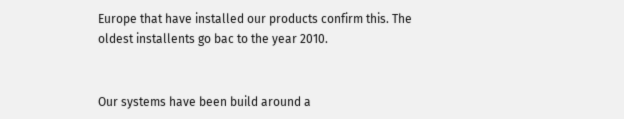Europe that have installed our products confirm this. The oldest installents go bac to the year 2010.


Our systems have been build around a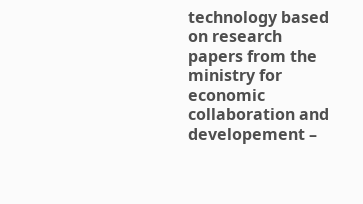technology based on research papers from the ministry for economic collaboration and developement –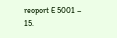reoport E 5001 – 15.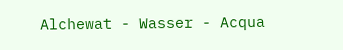Alchewat - Wasser - Acqua